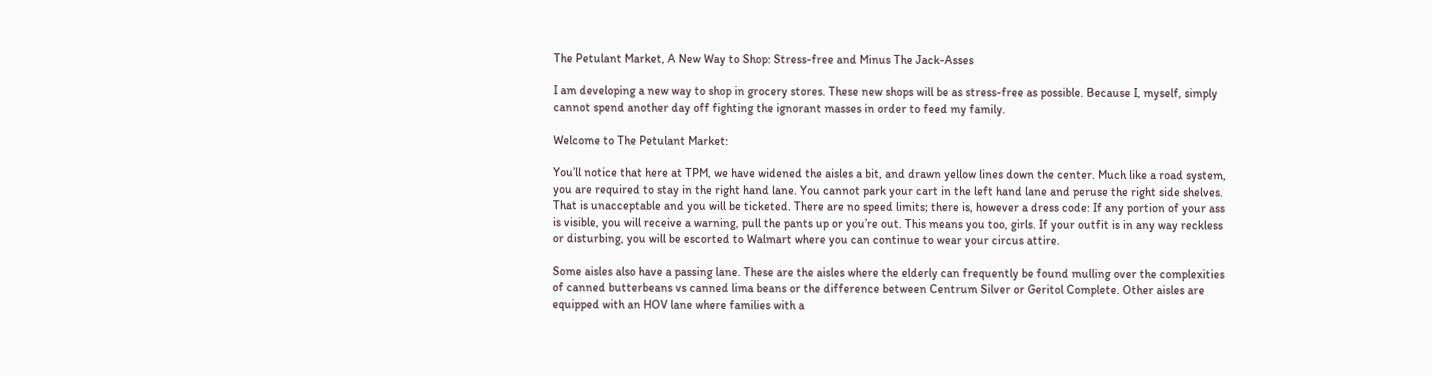The Petulant Market, A New Way to Shop: Stress-free and Minus The Jack-Asses

I am developing a new way to shop in grocery stores. These new shops will be as stress-free as possible. Because I, myself, simply cannot spend another day off fighting the ignorant masses in order to feed my family.

Welcome to The Petulant Market:

You’ll notice that here at TPM, we have widened the aisles a bit, and drawn yellow lines down the center. Much like a road system, you are required to stay in the right hand lane. You cannot park your cart in the left hand lane and peruse the right side shelves. That is unacceptable and you will be ticketed. There are no speed limits; there is, however a dress code: If any portion of your ass is visible, you will receive a warning, pull the pants up or you’re out. This means you too, girls. If your outfit is in any way reckless or disturbing, you will be escorted to Walmart where you can continue to wear your circus attire.

Some aisles also have a passing lane. These are the aisles where the elderly can frequently be found mulling over the complexities of canned butterbeans vs canned lima beans or the difference between Centrum Silver or Geritol Complete. Other aisles are equipped with an HOV lane where families with a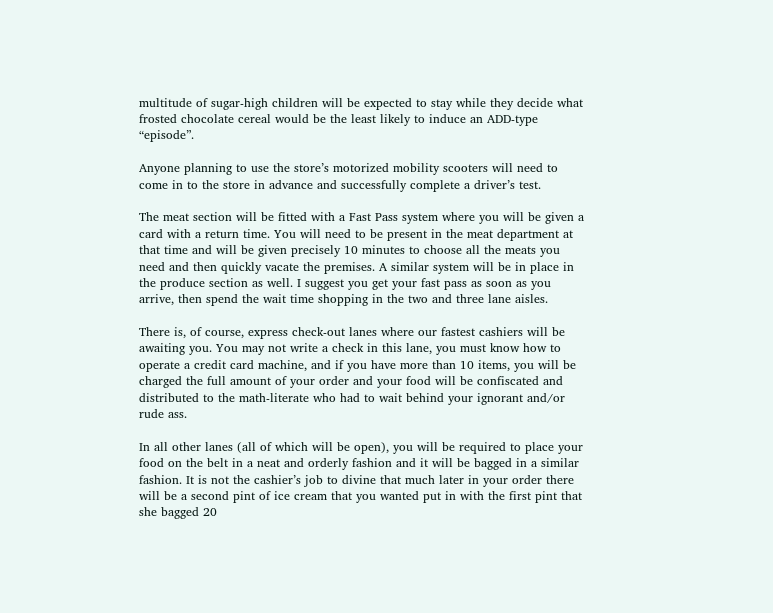multitude of sugar-high children will be expected to stay while they decide what frosted chocolate cereal would be the least likely to induce an ADD-type “episode”.

Anyone planning to use the store’s motorized mobility scooters will need to come in to the store in advance and successfully complete a driver’s test.

The meat section will be fitted with a Fast Pass system where you will be given a card with a return time. You will need to be present in the meat department at that time and will be given precisely 10 minutes to choose all the meats you need and then quickly vacate the premises. A similar system will be in place in the produce section as well. I suggest you get your fast pass as soon as you arrive, then spend the wait time shopping in the two and three lane aisles.

There is, of course, express check-out lanes where our fastest cashiers will be awaiting you. You may not write a check in this lane, you must know how to operate a credit card machine, and if you have more than 10 items, you will be charged the full amount of your order and your food will be confiscated and distributed to the math-literate who had to wait behind your ignorant and/or rude ass.

In all other lanes (all of which will be open), you will be required to place your food on the belt in a neat and orderly fashion and it will be bagged in a similar fashion. It is not the cashier’s job to divine that much later in your order there will be a second pint of ice cream that you wanted put in with the first pint that she bagged 20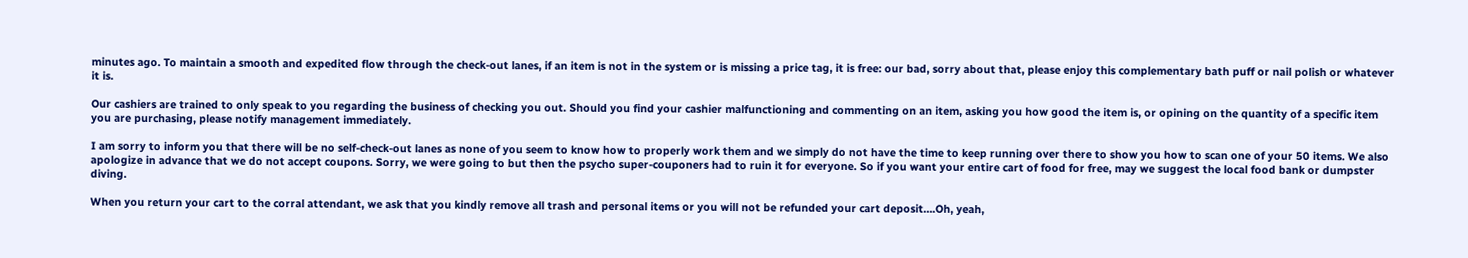minutes ago. To maintain a smooth and expedited flow through the check-out lanes, if an item is not in the system or is missing a price tag, it is free: our bad, sorry about that, please enjoy this complementary bath puff or nail polish or whatever it is.

Our cashiers are trained to only speak to you regarding the business of checking you out. Should you find your cashier malfunctioning and commenting on an item, asking you how good the item is, or opining on the quantity of a specific item you are purchasing, please notify management immediately.

I am sorry to inform you that there will be no self-check-out lanes as none of you seem to know how to properly work them and we simply do not have the time to keep running over there to show you how to scan one of your 50 items. We also apologize in advance that we do not accept coupons. Sorry, we were going to but then the psycho super-couponers had to ruin it for everyone. So if you want your entire cart of food for free, may we suggest the local food bank or dumpster diving.

When you return your cart to the corral attendant, we ask that you kindly remove all trash and personal items or you will not be refunded your cart deposit….Oh, yeah,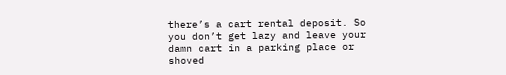there’s a cart rental deposit. So you don’t get lazy and leave your damn cart in a parking place or shoved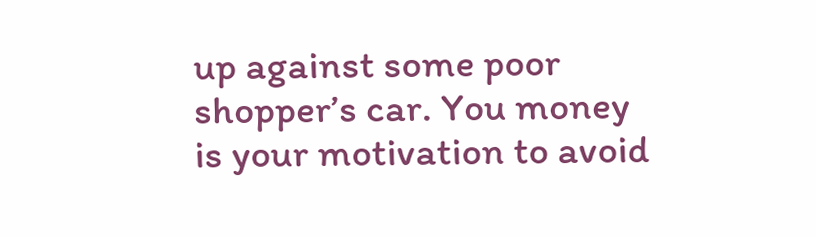up against some poor shopper’s car. You money is your motivation to avoid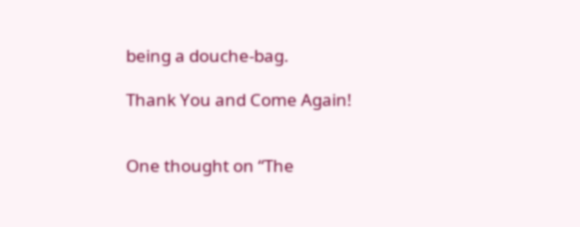being a douche-bag.

Thank You and Come Again!


One thought on “The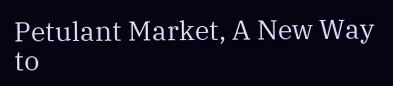Petulant Market, A New Way to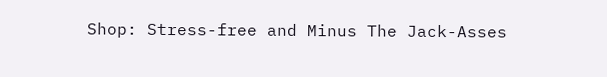Shop: Stress-free and Minus The Jack-Asses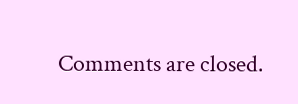Comments are closed.